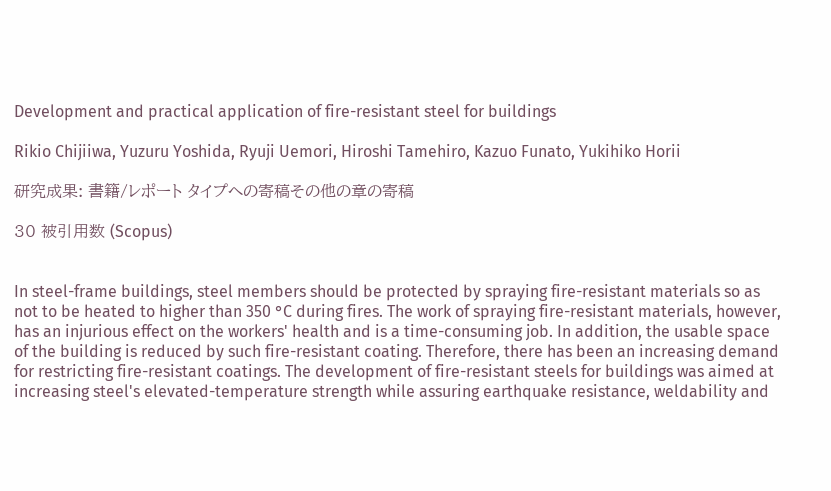Development and practical application of fire-resistant steel for buildings

Rikio Chijiiwa, Yuzuru Yoshida, Ryuji Uemori, Hiroshi Tamehiro, Kazuo Funato, Yukihiko Horii

研究成果: 書籍/レポート タイプへの寄稿その他の章の寄稿

30 被引用数 (Scopus)


In steel-frame buildings, steel members should be protected by spraying fire-resistant materials so as not to be heated to higher than 350 °C during fires. The work of spraying fire-resistant materials, however, has an injurious effect on the workers' health and is a time-consuming job. In addition, the usable space of the building is reduced by such fire-resistant coating. Therefore, there has been an increasing demand for restricting fire-resistant coatings. The development of fire-resistant steels for buildings was aimed at increasing steel's elevated-temperature strength while assuring earthquake resistance, weldability and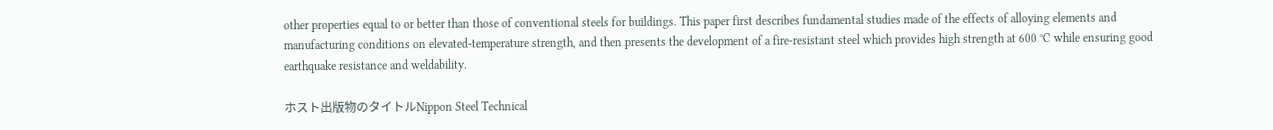other properties equal to or better than those of conventional steels for buildings. This paper first describes fundamental studies made of the effects of alloying elements and manufacturing conditions on elevated-temperature strength, and then presents the development of a fire-resistant steel which provides high strength at 600 °C while ensuring good earthquake resistance and weldability.

ホスト出版物のタイトルNippon Steel Technical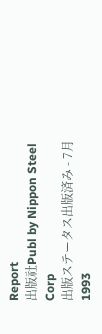Report
出版社Publ by Nippon Steel Corp
出版ステータス出版済み - 7月 1993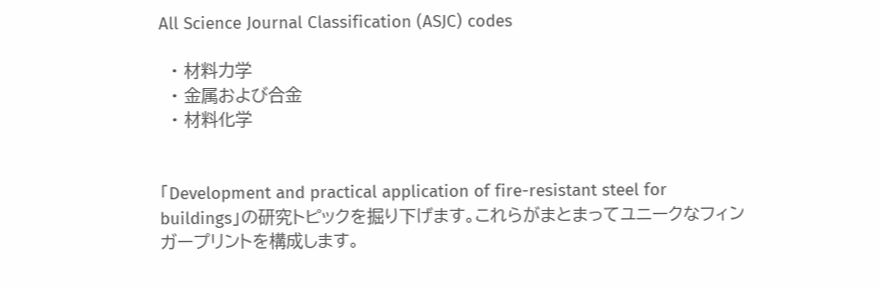All Science Journal Classification (ASJC) codes

  • 材料力学
  • 金属および合金
  • 材料化学


「Development and practical application of fire-resistant steel for buildings」の研究トピックを掘り下げます。これらがまとまってユニークなフィンガープリントを構成します。